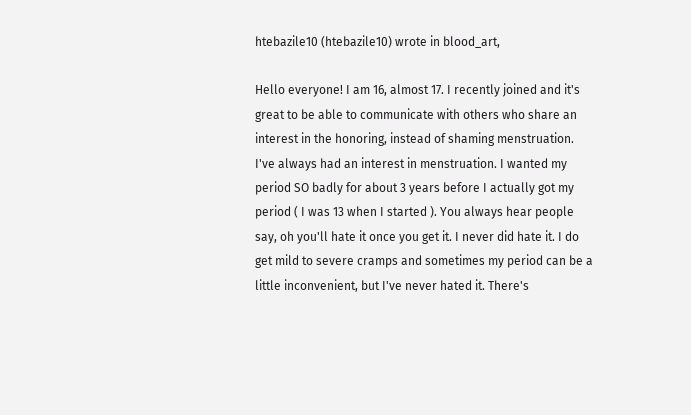htebazile10 (htebazile10) wrote in blood_art,

Hello everyone! I am 16, almost 17. I recently joined and it's great to be able to communicate with others who share an interest in the honoring, instead of shaming menstruation. I've always had an interest in menstruation. I wanted my period SO badly for about 3 years before I actually got my period ( I was 13 when I started ). You always hear people say, oh you'll hate it once you get it. I never did hate it. I do get mild to severe cramps and sometimes my period can be a little inconvenient, but I've never hated it. There's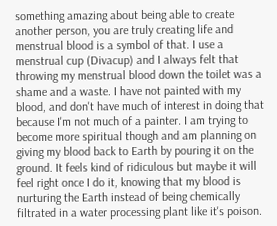something amazing about being able to create another person, you are truly creating life and menstrual blood is a symbol of that. I use a menstrual cup (Divacup) and I always felt that throwing my menstrual blood down the toilet was a shame and a waste. I have not painted with my blood, and don't have much of interest in doing that because I'm not much of a painter. I am trying to become more spiritual though and am planning on giving my blood back to Earth by pouring it on the ground. It feels kind of ridiculous but maybe it will feel right once I do it, knowing that my blood is nurturing the Earth instead of being chemically filtrated in a water processing plant like it's poison.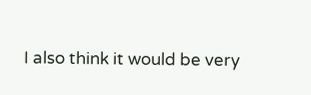I also think it would be very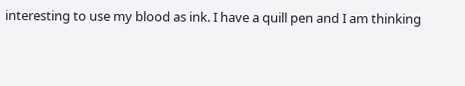interesting to use my blood as ink. I have a quill pen and I am thinking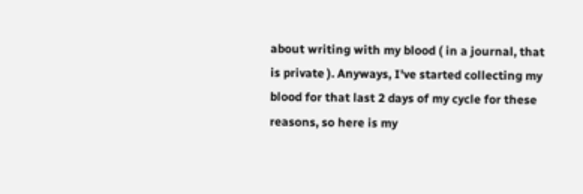about writing with my blood ( in a journal, that is private ). Anyways, I've started collecting my blood for that last 2 days of my cycle for these reasons, so here is my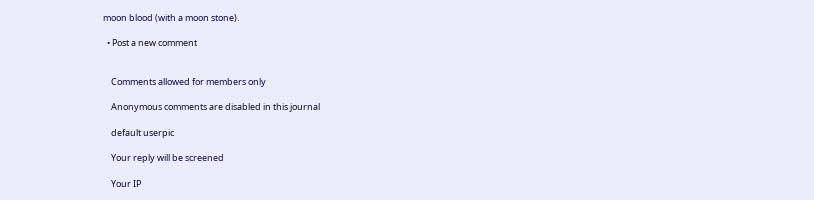moon blood (with a moon stone).

  • Post a new comment


    Comments allowed for members only

    Anonymous comments are disabled in this journal

    default userpic

    Your reply will be screened

    Your IP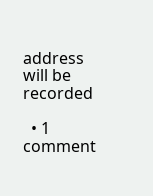address will be recorded

  • 1 comment